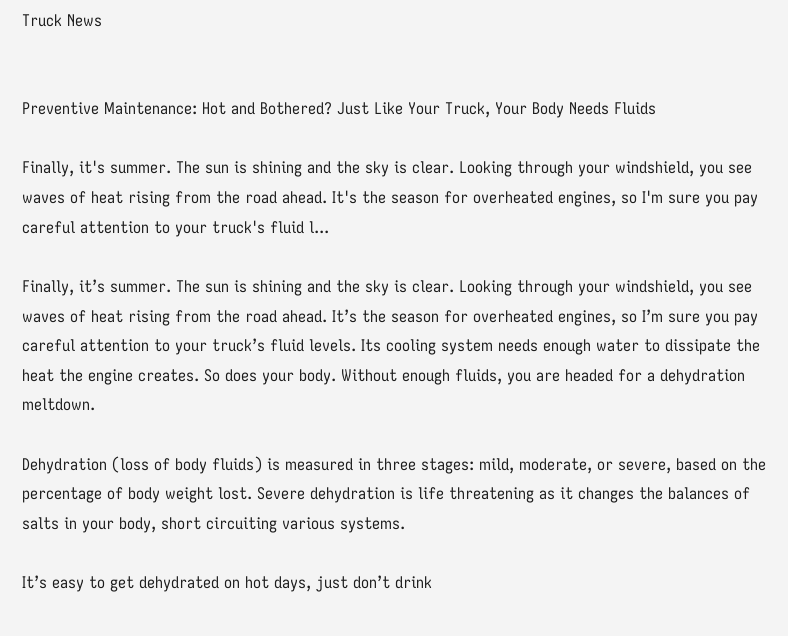Truck News


Preventive Maintenance: Hot and Bothered? Just Like Your Truck, Your Body Needs Fluids

Finally, it's summer. The sun is shining and the sky is clear. Looking through your windshield, you see waves of heat rising from the road ahead. It's the season for overheated engines, so I'm sure you pay careful attention to your truck's fluid l...

Finally, it’s summer. The sun is shining and the sky is clear. Looking through your windshield, you see waves of heat rising from the road ahead. It’s the season for overheated engines, so I’m sure you pay careful attention to your truck’s fluid levels. Its cooling system needs enough water to dissipate the heat the engine creates. So does your body. Without enough fluids, you are headed for a dehydration meltdown.

Dehydration (loss of body fluids) is measured in three stages: mild, moderate, or severe, based on the percentage of body weight lost. Severe dehydration is life threatening as it changes the balances of salts in your body, short circuiting various systems.

It’s easy to get dehydrated on hot days, just don’t drink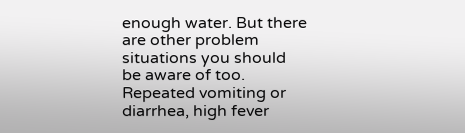enough water. But there are other problem situations you should be aware of too. Repeated vomiting or diarrhea, high fever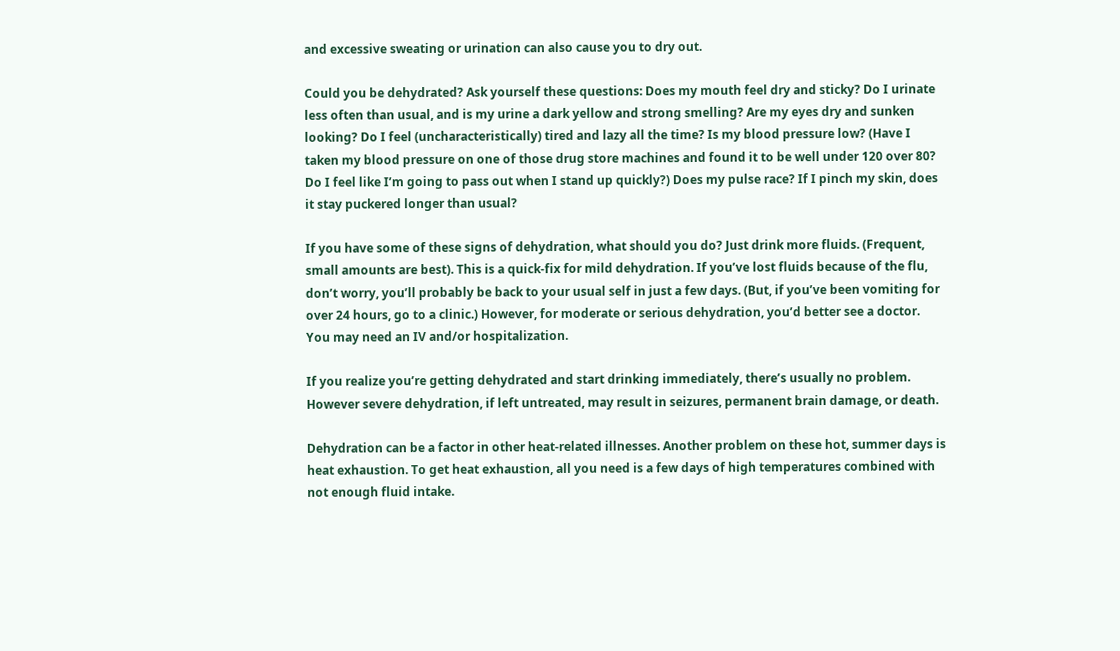and excessive sweating or urination can also cause you to dry out.

Could you be dehydrated? Ask yourself these questions: Does my mouth feel dry and sticky? Do I urinate less often than usual, and is my urine a dark yellow and strong smelling? Are my eyes dry and sunken looking? Do I feel (uncharacteristically) tired and lazy all the time? Is my blood pressure low? (Have I taken my blood pressure on one of those drug store machines and found it to be well under 120 over 80? Do I feel like I’m going to pass out when I stand up quickly?) Does my pulse race? If I pinch my skin, does it stay puckered longer than usual?

If you have some of these signs of dehydration, what should you do? Just drink more fluids. (Frequent, small amounts are best). This is a quick-fix for mild dehydration. If you’ve lost fluids because of the flu, don’t worry, you’ll probably be back to your usual self in just a few days. (But, if you’ve been vomiting for over 24 hours, go to a clinic.) However, for moderate or serious dehydration, you’d better see a doctor. You may need an IV and/or hospitalization.

If you realize you’re getting dehydrated and start drinking immediately, there’s usually no problem. However severe dehydration, if left untreated, may result in seizures, permanent brain damage, or death.

Dehydration can be a factor in other heat-related illnesses. Another problem on these hot, summer days is heat exhaustion. To get heat exhaustion, all you need is a few days of high temperatures combined with not enough fluid intake.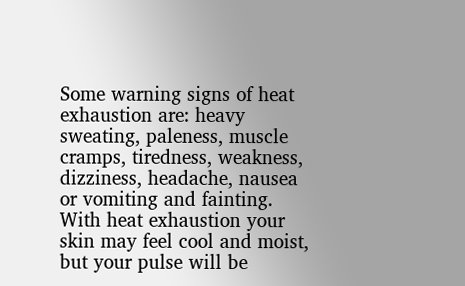Some warning signs of heat exhaustion are: heavy sweating, paleness, muscle cramps, tiredness, weakness, dizziness, headache, nausea or vomiting and fainting. With heat exhaustion your skin may feel cool and moist, but your pulse will be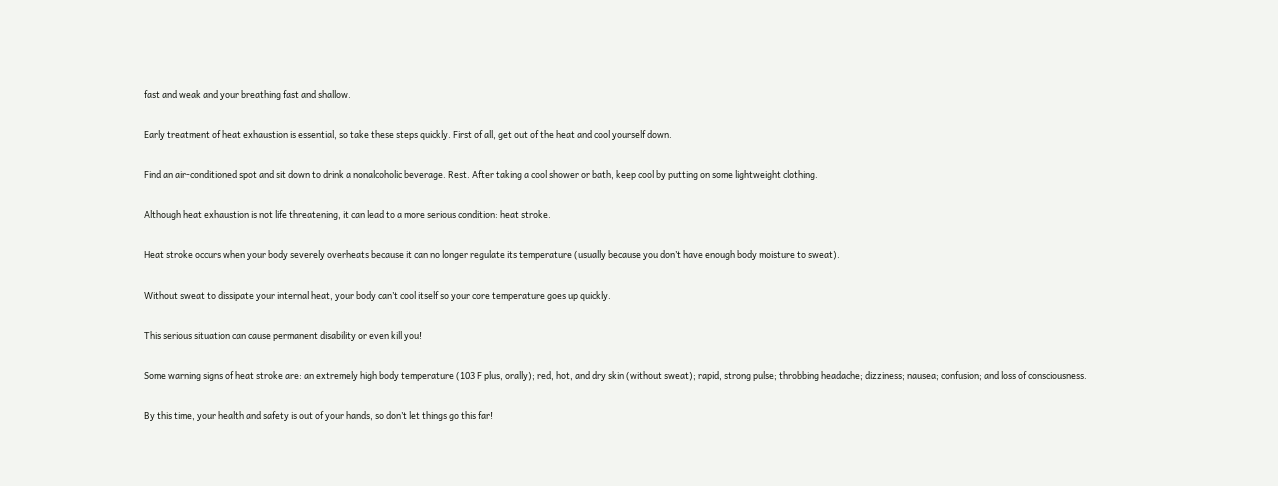fast and weak and your breathing fast and shallow.

Early treatment of heat exhaustion is essential, so take these steps quickly. First of all, get out of the heat and cool yourself down.

Find an air-conditioned spot and sit down to drink a nonalcoholic beverage. Rest. After taking a cool shower or bath, keep cool by putting on some lightweight clothing.

Although heat exhaustion is not life threatening, it can lead to a more serious condition: heat stroke.

Heat stroke occurs when your body severely overheats because it can no longer regulate its temperature (usually because you don’t have enough body moisture to sweat).

Without sweat to dissipate your internal heat, your body can’t cool itself so your core temperature goes up quickly.

This serious situation can cause permanent disability or even kill you!

Some warning signs of heat stroke are: an extremely high body temperature (103 F plus, orally); red, hot, and dry skin (without sweat); rapid, strong pulse; throbbing headache; dizziness; nausea; confusion; and loss of consciousness.

By this time, your health and safety is out of your hands, so don’t let things go this far!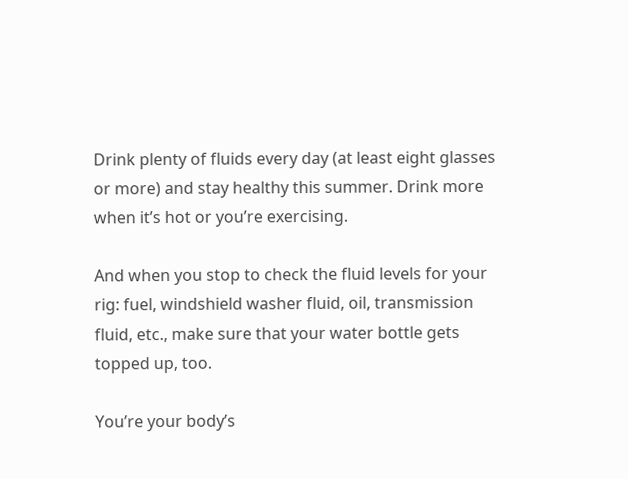Drink plenty of fluids every day (at least eight glasses or more) and stay healthy this summer. Drink more when it’s hot or you’re exercising.

And when you stop to check the fluid levels for your rig: fuel, windshield washer fluid, oil, transmission fluid, etc., make sure that your water bottle gets topped up, too.

You’re your body’s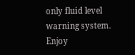only fluid level warning system. Enjoy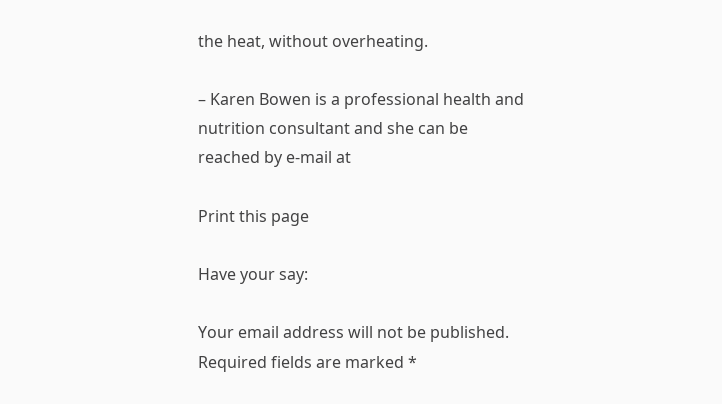the heat, without overheating.

– Karen Bowen is a professional health and nutrition consultant and she can be reached by e-mail at

Print this page

Have your say:

Your email address will not be published. Required fields are marked *